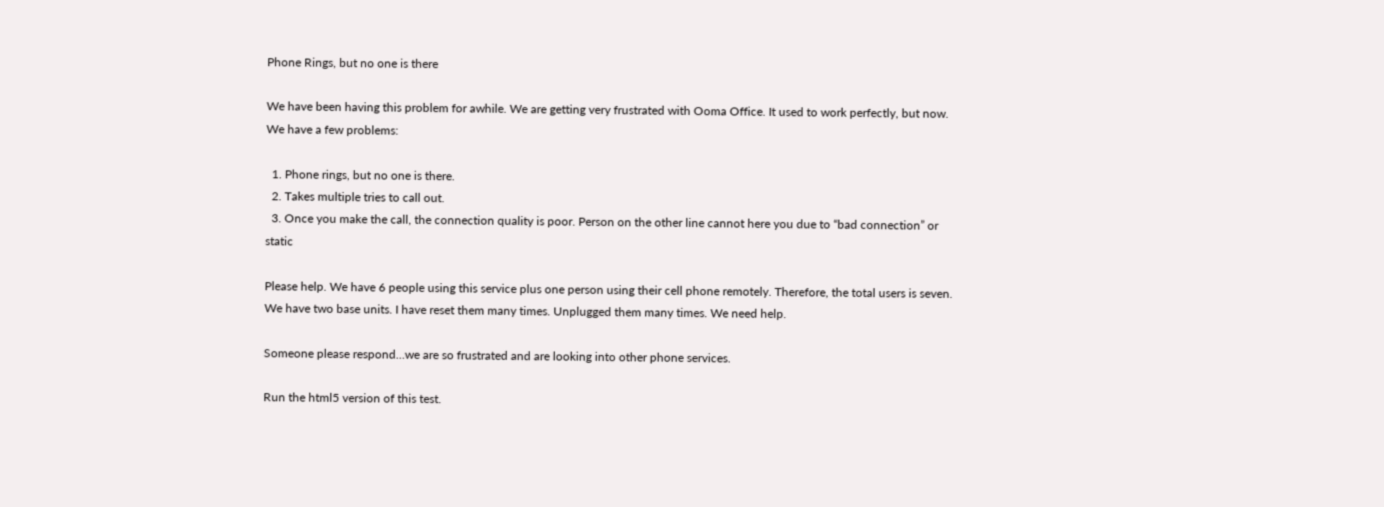Phone Rings, but no one is there

We have been having this problem for awhile. We are getting very frustrated with Ooma Office. It used to work perfectly, but now. We have a few problems:

  1. Phone rings, but no one is there.
  2. Takes multiple tries to call out.
  3. Once you make the call, the connection quality is poor. Person on the other line cannot here you due to “bad connection” or static

Please help. We have 6 people using this service plus one person using their cell phone remotely. Therefore, the total users is seven. We have two base units. I have reset them many times. Unplugged them many times. We need help.

Someone please respond…we are so frustrated and are looking into other phone services.

Run the html5 version of this test.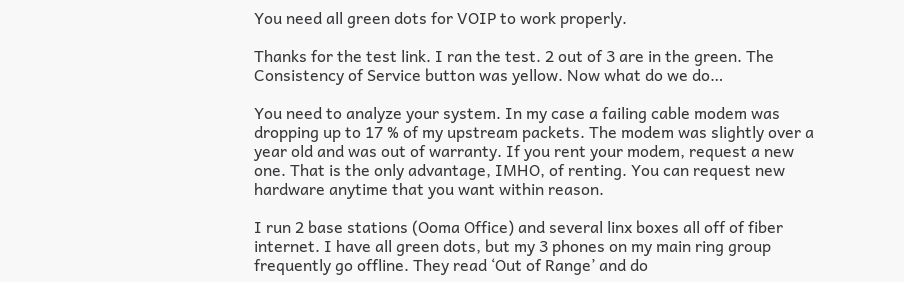You need all green dots for VOIP to work properly.

Thanks for the test link. I ran the test. 2 out of 3 are in the green. The Consistency of Service button was yellow. Now what do we do…

You need to analyze your system. In my case a failing cable modem was dropping up to 17 % of my upstream packets. The modem was slightly over a year old and was out of warranty. If you rent your modem, request a new one. That is the only advantage, IMHO, of renting. You can request new hardware anytime that you want within reason.

I run 2 base stations (Ooma Office) and several linx boxes all off of fiber internet. I have all green dots, but my 3 phones on my main ring group frequently go offline. They read ‘Out of Range’ and do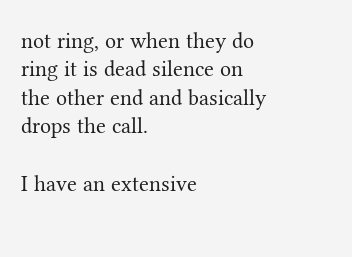not ring, or when they do ring it is dead silence on the other end and basically drops the call.

I have an extensive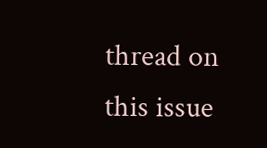thread on this issue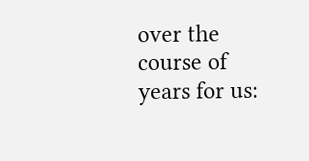over the course of years for us: